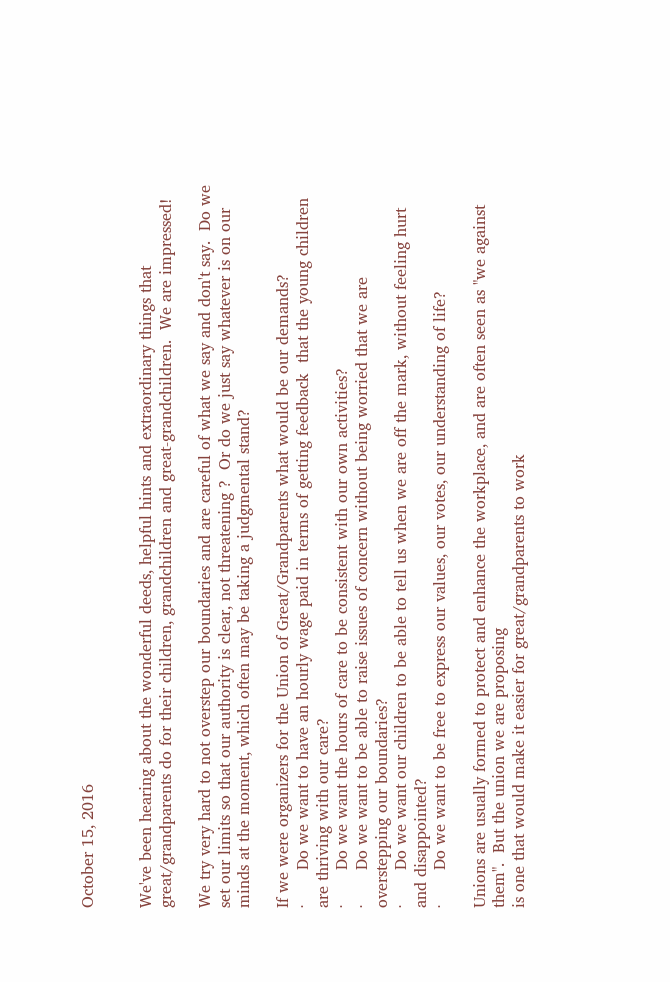October 15, 2016


We've been hearing about the wonderful deeds, helpful hints and extraordinary things that great/grandparents do for their children, grandchildren and great-grandchildren.  We are impressed!

We try very hard to not overstep our boundaries and are careful of what we say and don't say.  Do we set our limits so that our authority is clear, not threatening ?  Or do we just say whatever is on our minds at the moment, which often may be taking a judgmental stand?

If we were organizers for the Union of Great/Grandparents what would be our demands?
·       Do we want to have an hourly wage paid in terms of getting feedback  that the young children are thriving with our care?
·       Do we want the hours of care to be consistent with our own activities?
·       Do we want to be able to raise issues of concern without being worried that we are overstepping our boundaries?
·       Do we want our children to be able to tell us when we are off the mark, without feeling hurt and disappointed?
·       Do we want to be free to express our values, our votes, our understanding of life?

Unions are usually formed to protect and enhance the workplace, and are often seen as "we against them".  But the union we are proposing
is one that would make it easier for great/grandparents to work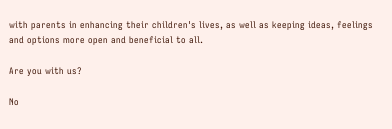with parents in enhancing their children's lives, as well as keeping ideas, feelings and options more open and beneficial to all.

Are you with us?

No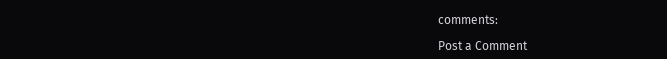comments:

Post a Comment